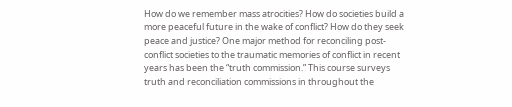How do we remember mass atrocities? How do societies build a more peaceful future in the wake of conflict? How do they seek peace and justice? One major method for reconciling post-conflict societies to the traumatic memories of conflict in recent years has been the “truth commission.” This course surveys truth and reconciliation commissions in throughout the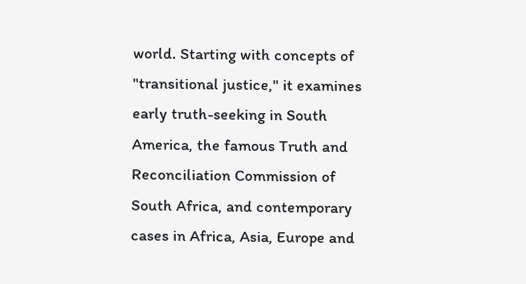world. Starting with concepts of "transitional justice," it examines early truth-seeking in South America, the famous Truth and Reconciliation Commission of South Africa, and contemporary cases in Africa, Asia, Europe and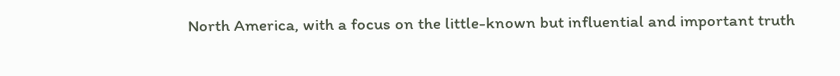North America, with a focus on the little-known but influential and important truth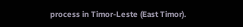process in Timor-Leste (East Timor).